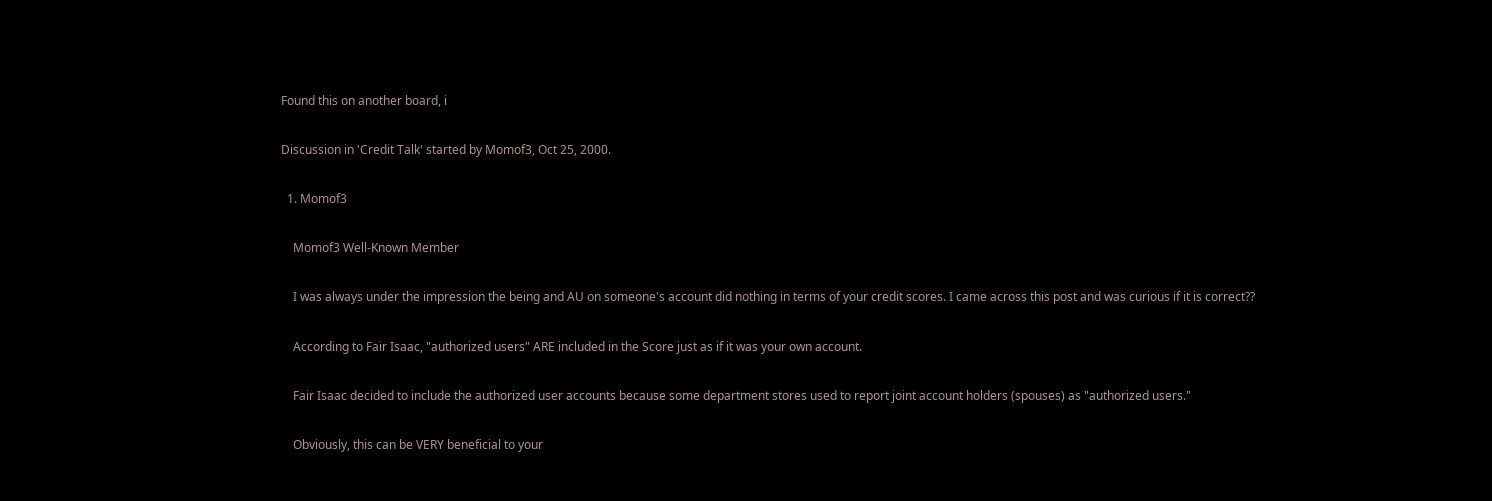Found this on another board, i

Discussion in 'Credit Talk' started by Momof3, Oct 25, 2000.

  1. Momof3

    Momof3 Well-Known Member

    I was always under the impression the being and AU on someone's account did nothing in terms of your credit scores. I came across this post and was curious if it is correct??

    According to Fair Isaac, "authorized users" ARE included in the Score just as if it was your own account.

    Fair Isaac decided to include the authorized user accounts because some department stores used to report joint account holders (spouses) as "authorized users."

    Obviously, this can be VERY beneficial to your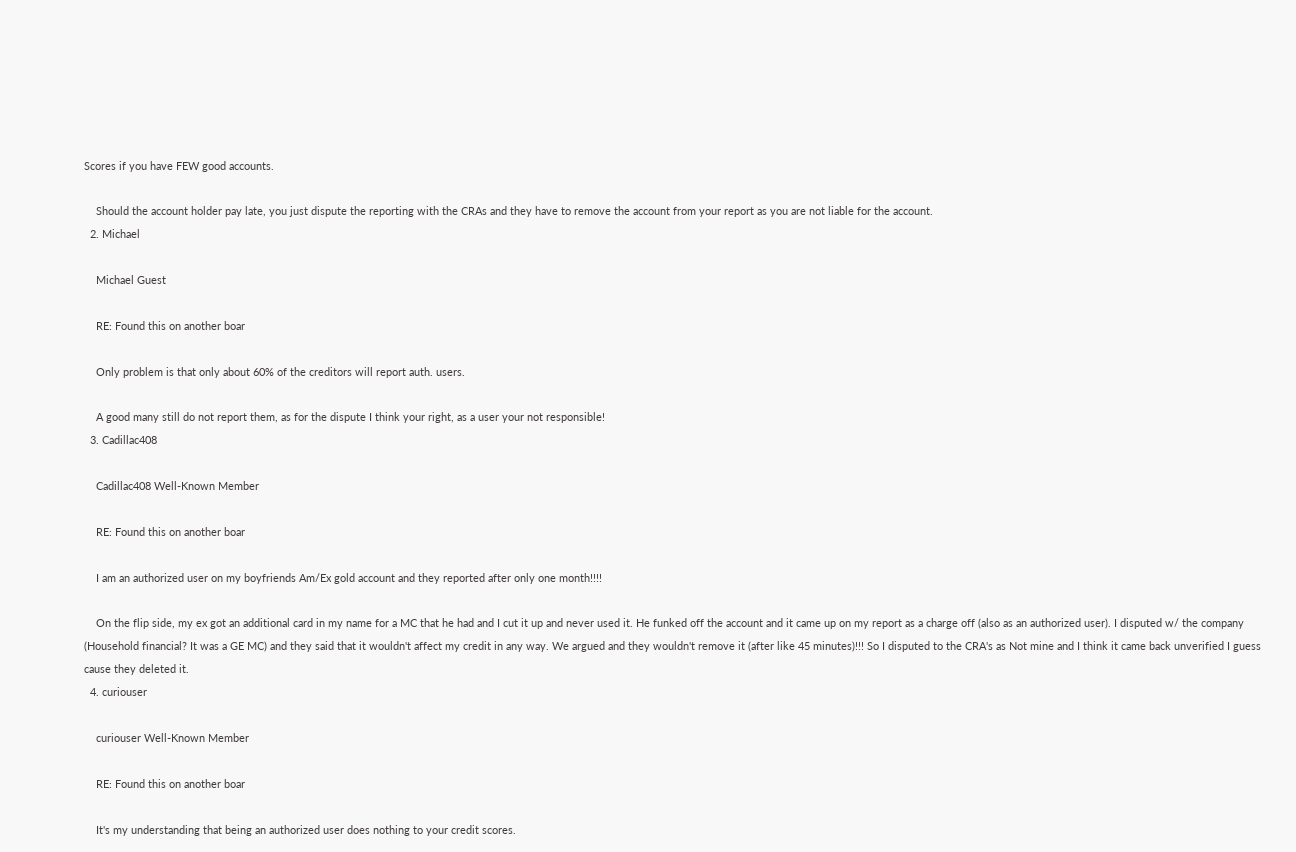Scores if you have FEW good accounts.

    Should the account holder pay late, you just dispute the reporting with the CRAs and they have to remove the account from your report as you are not liable for the account.
  2. Michael

    Michael Guest

    RE: Found this on another boar

    Only problem is that only about 60% of the creditors will report auth. users.

    A good many still do not report them, as for the dispute I think your right, as a user your not responsible!
  3. Cadillac408

    Cadillac408 Well-Known Member

    RE: Found this on another boar

    I am an authorized user on my boyfriends Am/Ex gold account and they reported after only one month!!!!

    On the flip side, my ex got an additional card in my name for a MC that he had and I cut it up and never used it. He funked off the account and it came up on my report as a charge off (also as an authorized user). I disputed w/ the company (Household financial? It was a GE MC) and they said that it wouldn't affect my credit in any way. We argued and they wouldn't remove it (after like 45 minutes)!!! So I disputed to the CRA's as Not mine and I think it came back unverified I guess cause they deleted it.
  4. curiouser

    curiouser Well-Known Member

    RE: Found this on another boar

    It's my understanding that being an authorized user does nothing to your credit scores.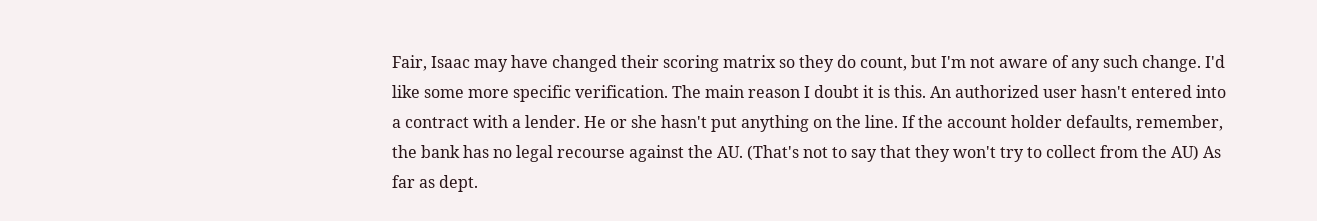Fair, Isaac may have changed their scoring matrix so they do count, but I'm not aware of any such change. I'd like some more specific verification. The main reason I doubt it is this. An authorized user hasn't entered into a contract with a lender. He or she hasn't put anything on the line. If the account holder defaults, remember, the bank has no legal recourse against the AU. (That's not to say that they won't try to collect from the AU) As far as dept.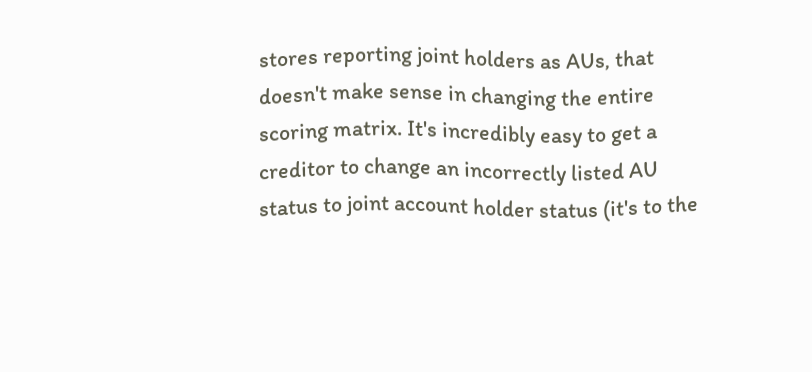stores reporting joint holders as AUs, that doesn't make sense in changing the entire scoring matrix. It's incredibly easy to get a creditor to change an incorrectly listed AU status to joint account holder status (it's to the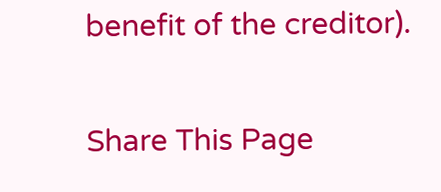benefit of the creditor).

Share This Page